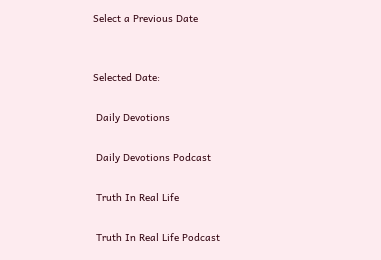Select a Previous Date


Selected Date:

 Daily Devotions

 Daily Devotions Podcast

 Truth In Real Life

 Truth In Real Life Podcast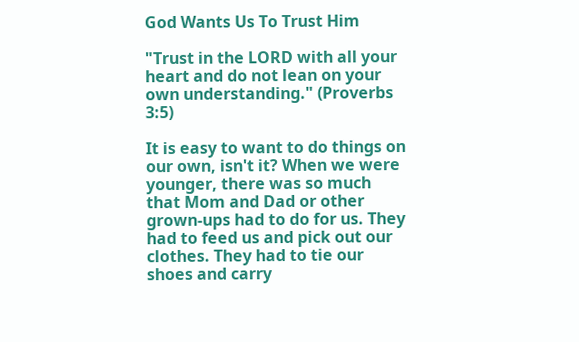God Wants Us To Trust Him

"Trust in the LORD with all your heart and do not lean on your own understanding." (Proverbs 3:5)

It is easy to want to do things on our own, isn't it? When we were younger, there was so much that Mom and Dad or other grown-ups had to do for us. They had to feed us and pick out our clothes. They had to tie our shoes and carry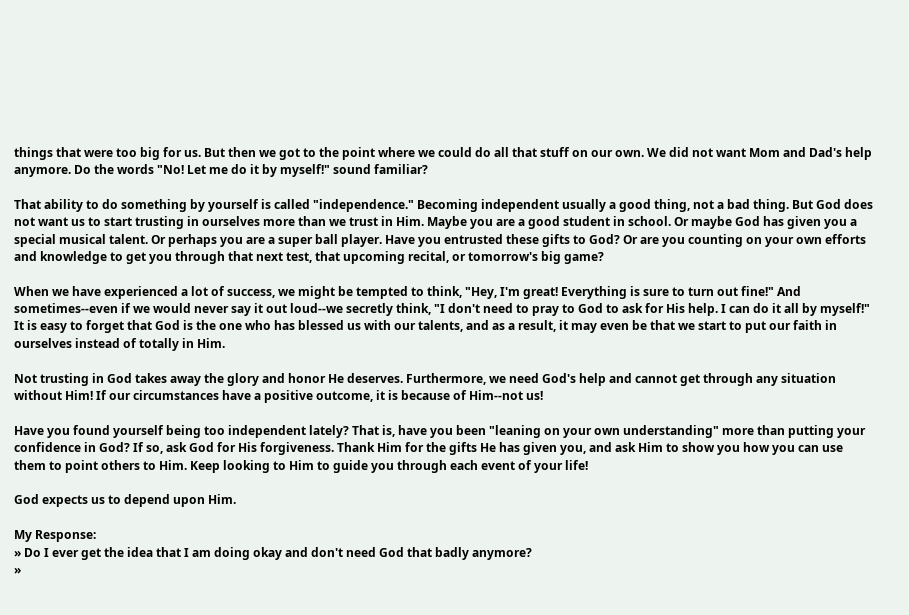things that were too big for us. But then we got to the point where we could do all that stuff on our own. We did not want Mom and Dad's help anymore. Do the words "No! Let me do it by myself!" sound familiar?

That ability to do something by yourself is called "independence." Becoming independent usually a good thing, not a bad thing. But God does not want us to start trusting in ourselves more than we trust in Him. Maybe you are a good student in school. Or maybe God has given you a special musical talent. Or perhaps you are a super ball player. Have you entrusted these gifts to God? Or are you counting on your own efforts and knowledge to get you through that next test, that upcoming recital, or tomorrow's big game?

When we have experienced a lot of success, we might be tempted to think, "Hey, I'm great! Everything is sure to turn out fine!" And sometimes--even if we would never say it out loud--we secretly think, "I don't need to pray to God to ask for His help. I can do it all by myself!" It is easy to forget that God is the one who has blessed us with our talents, and as a result, it may even be that we start to put our faith in ourselves instead of totally in Him.

Not trusting in God takes away the glory and honor He deserves. Furthermore, we need God's help and cannot get through any situation without Him! If our circumstances have a positive outcome, it is because of Him--not us!

Have you found yourself being too independent lately? That is, have you been "leaning on your own understanding" more than putting your confidence in God? If so, ask God for His forgiveness. Thank Him for the gifts He has given you, and ask Him to show you how you can use them to point others to Him. Keep looking to Him to guide you through each event of your life!

God expects us to depend upon Him.

My Response:
» Do I ever get the idea that I am doing okay and don't need God that badly anymore?
»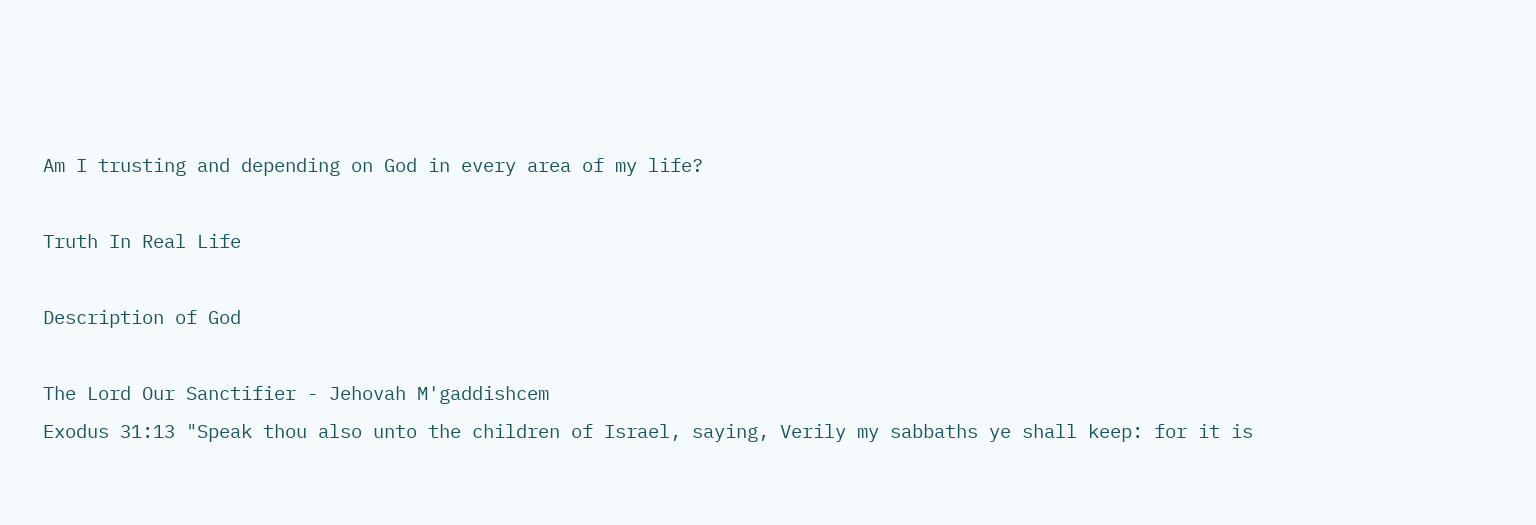Am I trusting and depending on God in every area of my life?

Truth In Real Life

Description of God

The Lord Our Sanctifier - Jehovah M'gaddishcem
Exodus 31:13 "Speak thou also unto the children of Israel, saying, Verily my sabbaths ye shall keep: for it is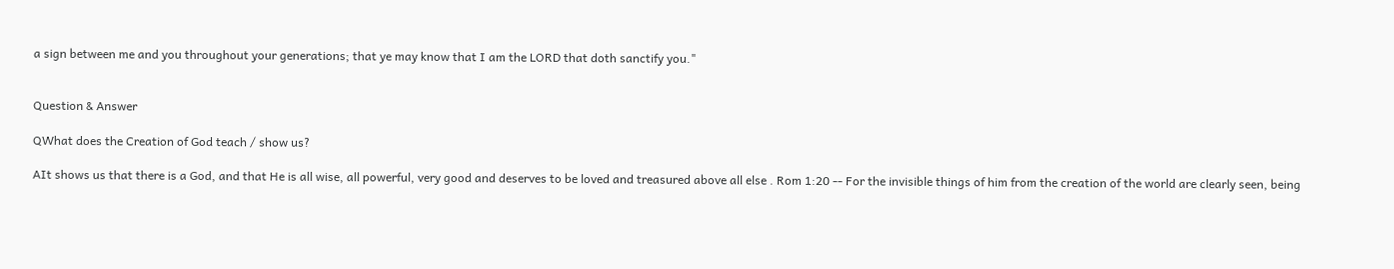a sign between me and you throughout your generations; that ye may know that I am the LORD that doth sanctify you."


Question & Answer

QWhat does the Creation of God teach / show us?

AIt shows us that there is a God, and that He is all wise, all powerful, very good and deserves to be loved and treasured above all else . Rom 1:20 -- For the invisible things of him from the creation of the world are clearly seen, being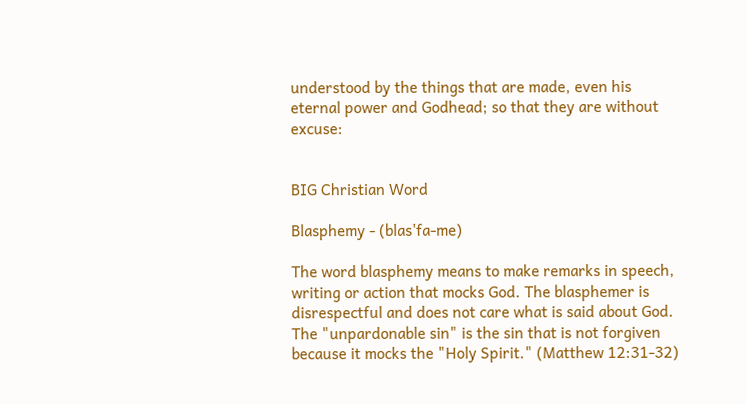understood by the things that are made, even his eternal power and Godhead; so that they are without excuse:


BIG Christian Word

Blasphemy - (blas'fa-me)

The word blasphemy means to make remarks in speech, writing or action that mocks God. The blasphemer is disrespectful and does not care what is said about God. The "unpardonable sin" is the sin that is not forgiven because it mocks the "Holy Spirit." (Matthew 12:31-32)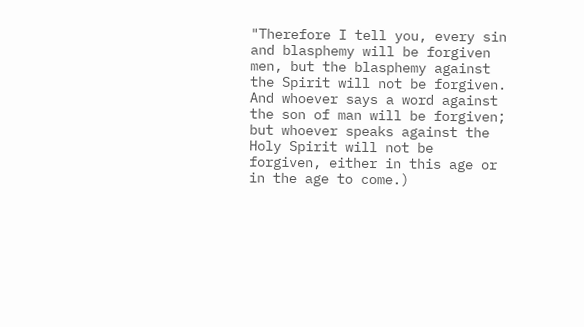"Therefore I tell you, every sin and blasphemy will be forgiven men, but the blasphemy against the Spirit will not be forgiven. And whoever says a word against the son of man will be forgiven; but whoever speaks against the Holy Spirit will not be forgiven, either in this age or in the age to come.)